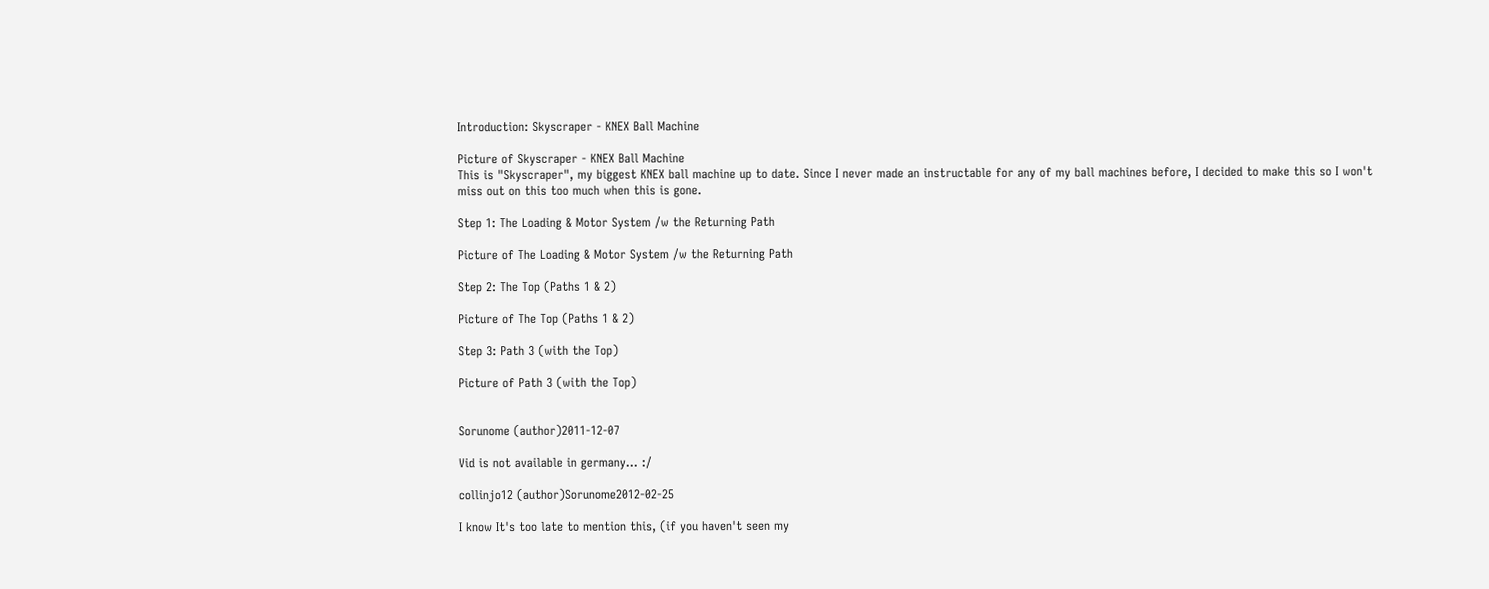Introduction: Skyscraper - KNEX Ball Machine

Picture of Skyscraper - KNEX Ball Machine
This is "Skyscraper", my biggest KNEX ball machine up to date. Since I never made an instructable for any of my ball machines before, I decided to make this so I won't miss out on this too much when this is gone.

Step 1: The Loading & Motor System /w the Returning Path

Picture of The Loading & Motor System /w the Returning Path

Step 2: The Top (Paths 1 & 2)

Picture of The Top (Paths 1 & 2)

Step 3: Path 3 (with the Top)

Picture of Path 3 (with the Top)


Sorunome (author)2011-12-07

Vid is not available in germany... :/

collinjo12 (author)Sorunome2012-02-25

I know It's too late to mention this, (if you haven't seen my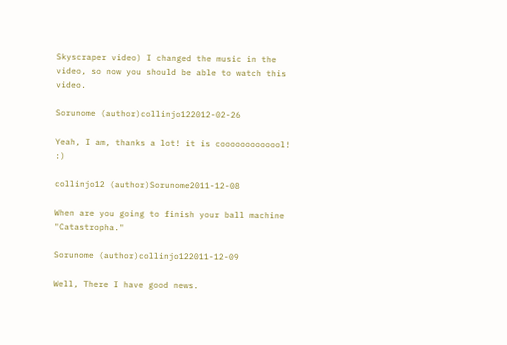Skyscraper video) I changed the music in the video, so now you should be able to watch this video.

Sorunome (author)collinjo122012-02-26

Yeah, I am, thanks a lot! it is cooooooooooool! :)

collinjo12 (author)Sorunome2011-12-08

When are you going to finish your ball machine "Catastropha."

Sorunome (author)collinjo122011-12-09

Well, There I have good news.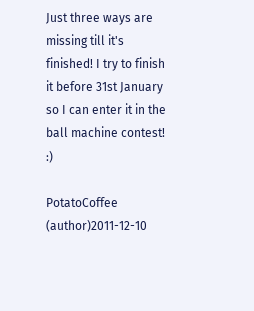Just three ways are missing till it's finished! I try to finish it before 31st January so I can enter it in the ball machine contest! :)

PotatoCoffee (author)2011-12-10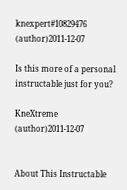knexpert#10829476 (author)2011-12-07

Is this more of a personal instructable just for you?

KneXtreme (author)2011-12-07


About This Instructable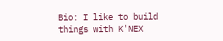Bio: I like to build things with K'NEX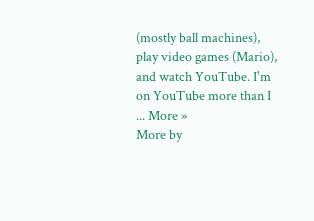(mostly ball machines), play video games (Mario), and watch YouTube. I'm on YouTube more than I ... More »
More by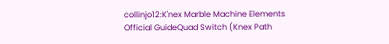collinjo12:K'nex Marble Machine Elements Official GuideQuad Switch (Knex Path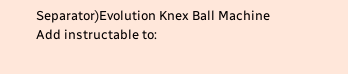Separator)Evolution Knex Ball Machine
Add instructable to: